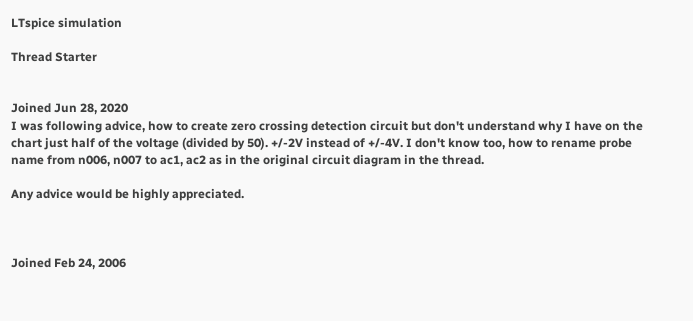LTspice simulation

Thread Starter


Joined Jun 28, 2020
I was following advice, how to create zero crossing detection circuit but don't understand why I have on the chart just half of the voltage (divided by 50). +/-2V instead of +/-4V. I don't know too, how to rename probe name from n006, n007 to ac1, ac2 as in the original circuit diagram in the thread.

Any advice would be highly appreciated.



Joined Feb 24, 2006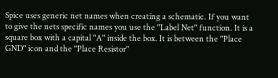Spice uses generic net names when creating a schematic. If you want to give the nets specific names you use the "Label Net" function. It is a square box with a capital "A" inside the box. It is between the "Place GND" icon and the "Place Resistor"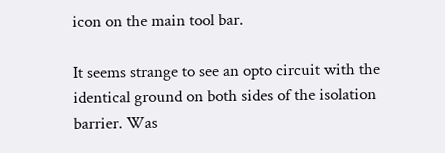icon on the main tool bar.

It seems strange to see an opto circuit with the identical ground on both sides of the isolation barrier. Was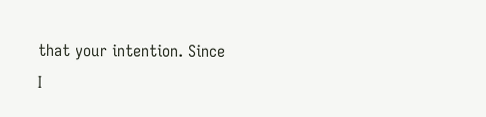that your intention. Since I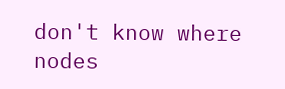don't know where nodes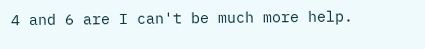4 and 6 are I can't be much more help.